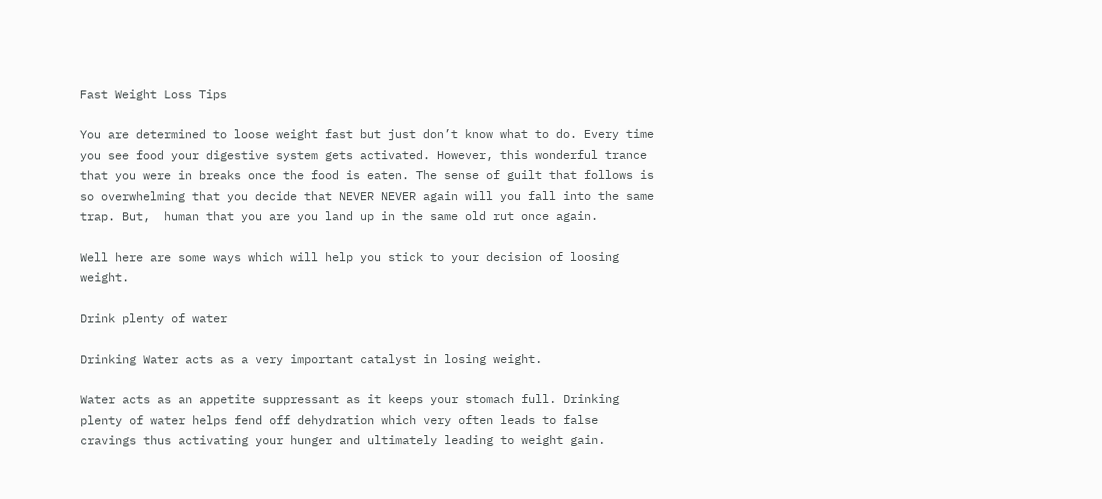Fast Weight Loss Tips

You are determined to loose weight fast but just don’t know what to do. Every time you see food your digestive system gets activated. However, this wonderful trance that you were in breaks once the food is eaten. The sense of guilt that follows is so overwhelming that you decide that NEVER NEVER again will you fall into the same trap. But,  human that you are you land up in the same old rut once again.

Well here are some ways which will help you stick to your decision of loosing weight.

Drink plenty of water

Drinking Water acts as a very important catalyst in losing weight.

Water acts as an appetite suppressant as it keeps your stomach full. Drinking plenty of water helps fend off dehydration which very often leads to false cravings thus activating your hunger and ultimately leading to weight gain.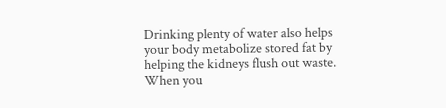Drinking plenty of water also helps your body metabolize stored fat by helping the kidneys flush out waste. When you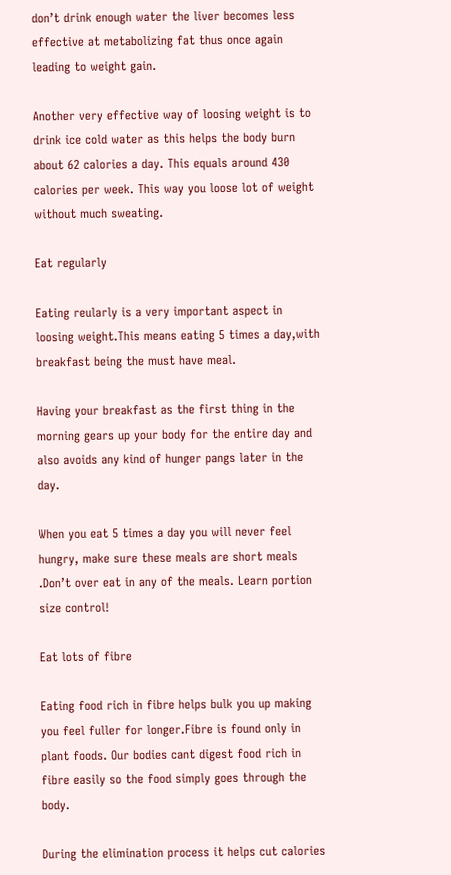don’t drink enough water the liver becomes less effective at metabolizing fat thus once again leading to weight gain.

Another very effective way of loosing weight is to drink ice cold water as this helps the body burn about 62 calories a day. This equals around 430 calories per week. This way you loose lot of weight without much sweating.

Eat regularly

Eating reularly is a very important aspect in loosing weight.This means eating 5 times a day,with breakfast being the must have meal.

Having your breakfast as the first thing in the morning gears up your body for the entire day and also avoids any kind of hunger pangs later in the day.

When you eat 5 times a day you will never feel hungry, make sure these meals are short meals .Don’t over eat in any of the meals. Learn portion size control!

Eat lots of fibre

Eating food rich in fibre helps bulk you up making you feel fuller for longer.Fibre is found only in plant foods. Our bodies cant digest food rich in fibre easily so the food simply goes through the body.

During the elimination process it helps cut calories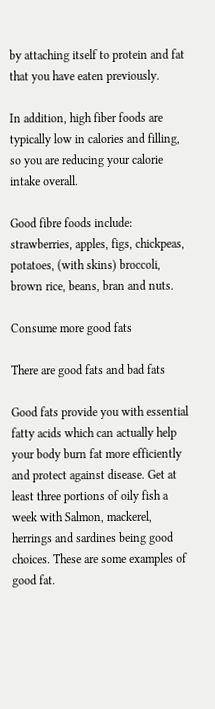by attaching itself to protein and fat that you have eaten previously.

In addition, high fiber foods are typically low in calories and filling, so you are reducing your calorie intake overall.

Good fibre foods include: strawberries, apples, figs, chickpeas, potatoes, (with skins) broccoli, brown rice, beans, bran and nuts.

Consume more good fats

There are good fats and bad fats

Good fats provide you with essential fatty acids which can actually help your body burn fat more efficiently and protect against disease. Get at least three portions of oily fish a week with Salmon, mackerel, herrings and sardines being good choices. These are some examples of good fat.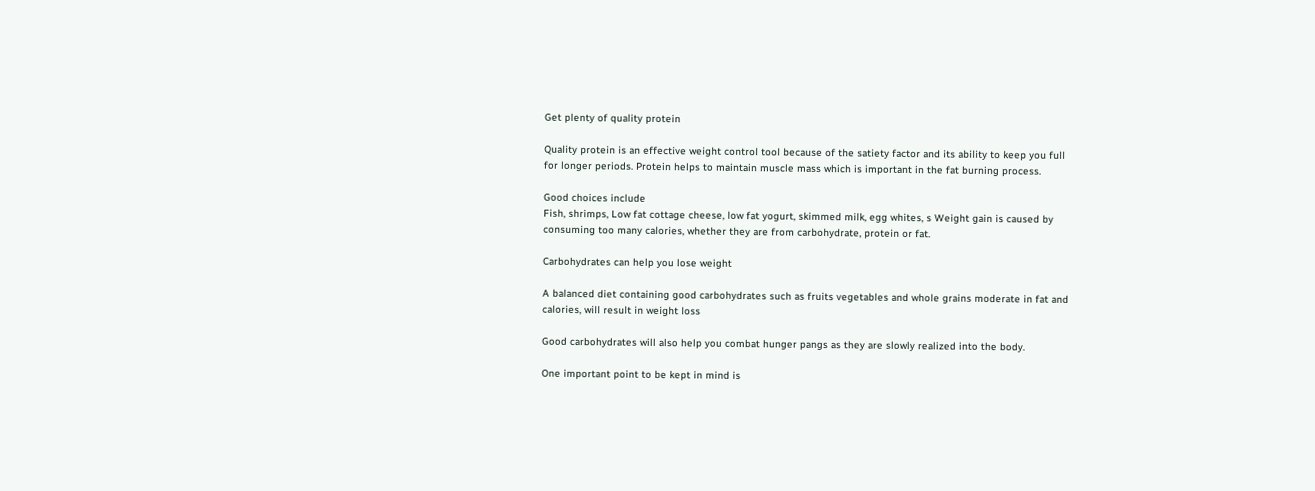Get plenty of quality protein

Quality protein is an effective weight control tool because of the satiety factor and its ability to keep you full for longer periods. Protein helps to maintain muscle mass which is important in the fat burning process.

Good choices include
Fish, shrimps, Low fat cottage cheese, low fat yogurt, skimmed milk, egg whites, s Weight gain is caused by consuming too many calories, whether they are from carbohydrate, protein or fat.

Carbohydrates can help you lose weight

A balanced diet containing good carbohydrates such as fruits vegetables and whole grains moderate in fat and calories, will result in weight loss

Good carbohydrates will also help you combat hunger pangs as they are slowly realized into the body.

One important point to be kept in mind is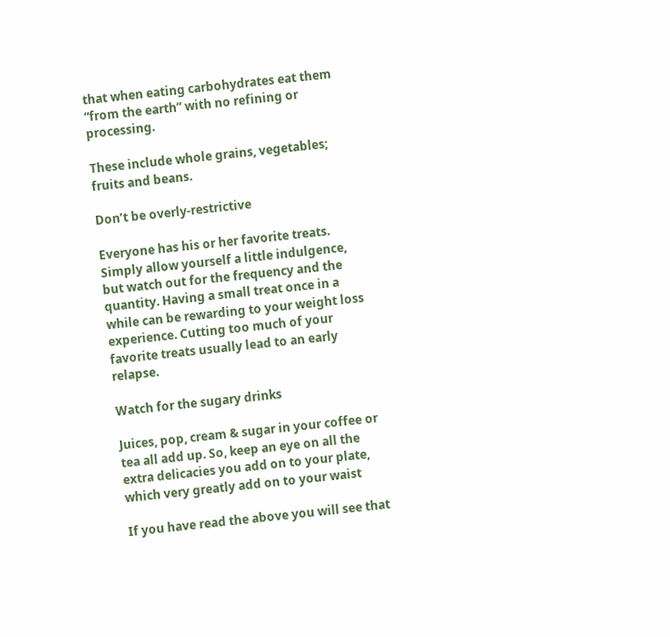that when eating carbohydrates eat them “from the earth” with no refining or processing.

These include whole grains, vegetables; fruits and beans.

Don’t be overly-restrictive

Everyone has his or her favorite treats. Simply allow yourself a little indulgence, but watch out for the frequency and the quantity. Having a small treat once in a while can be rewarding to your weight loss experience. Cutting too much of your favorite treats usually lead to an early relapse.

Watch for the sugary drinks

Juices, pop, cream & sugar in your coffee or tea all add up. So, keep an eye on all the extra delicacies you add on to your plate, which very greatly add on to your waist

If you have read the above you will see that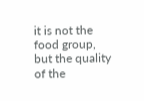it is not the food group, but the quality of the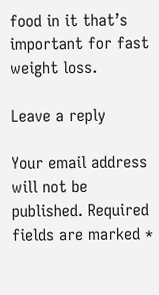food in it that’s important for fast weight loss.

Leave a reply

Your email address will not be published. Required fields are marked *